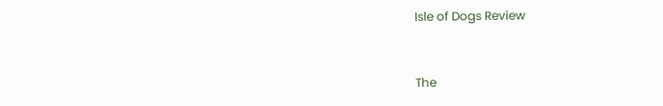Isle of Dogs Review


The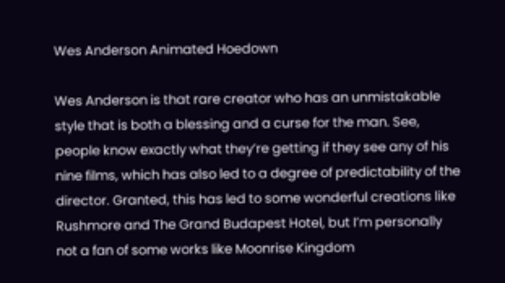Wes Anderson Animated Hoedown

Wes Anderson is that rare creator who has an unmistakable style that is both a blessing and a curse for the man. See, people know exactly what they’re getting if they see any of his nine films, which has also led to a degree of predictability of the director. Granted, this has led to some wonderful creations like Rushmore and The Grand Budapest Hotel, but I’m personally not a fan of some works like Moonrise Kingdom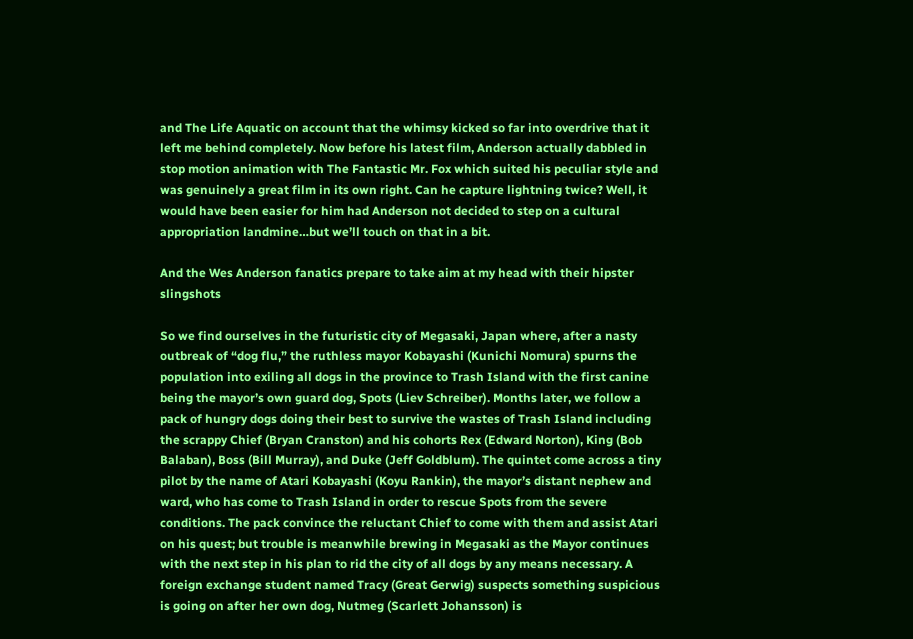and The Life Aquatic on account that the whimsy kicked so far into overdrive that it left me behind completely. Now before his latest film, Anderson actually dabbled in stop motion animation with The Fantastic Mr. Fox which suited his peculiar style and was genuinely a great film in its own right. Can he capture lightning twice? Well, it would have been easier for him had Anderson not decided to step on a cultural appropriation landmine…but we’ll touch on that in a bit.

And the Wes Anderson fanatics prepare to take aim at my head with their hipster slingshots

So we find ourselves in the futuristic city of Megasaki, Japan where, after a nasty outbreak of “dog flu,” the ruthless mayor Kobayashi (Kunichi Nomura) spurns the population into exiling all dogs in the province to Trash Island with the first canine being the mayor’s own guard dog, Spots (Liev Schreiber). Months later, we follow a pack of hungry dogs doing their best to survive the wastes of Trash Island including the scrappy Chief (Bryan Cranston) and his cohorts Rex (Edward Norton), King (Bob Balaban), Boss (Bill Murray), and Duke (Jeff Goldblum). The quintet come across a tiny pilot by the name of Atari Kobayashi (Koyu Rankin), the mayor’s distant nephew and ward, who has come to Trash Island in order to rescue Spots from the severe conditions. The pack convince the reluctant Chief to come with them and assist Atari on his quest; but trouble is meanwhile brewing in Megasaki as the Mayor continues with the next step in his plan to rid the city of all dogs by any means necessary. A foreign exchange student named Tracy (Great Gerwig) suspects something suspicious is going on after her own dog, Nutmeg (Scarlett Johansson) is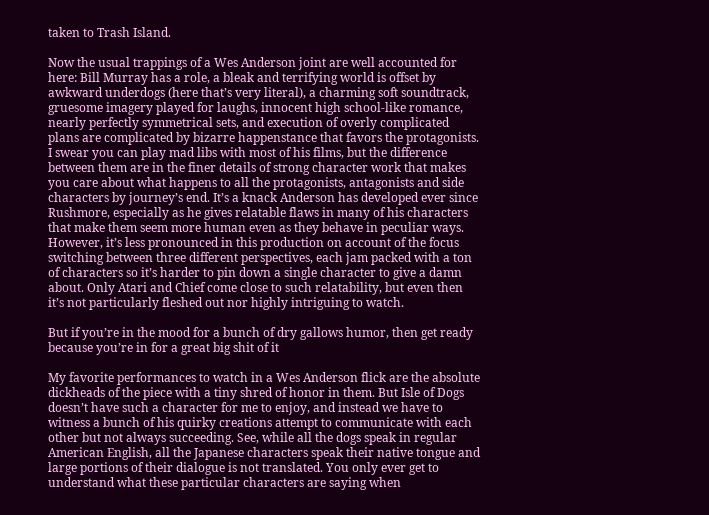taken to Trash Island.

Now the usual trappings of a Wes Anderson joint are well accounted for here: Bill Murray has a role, a bleak and terrifying world is offset by awkward underdogs (here that’s very literal), a charming soft soundtrack, gruesome imagery played for laughs, innocent high school-like romance, nearly perfectly symmetrical sets, and execution of overly complicated plans are complicated by bizarre happenstance that favors the protagonists. I swear you can play mad libs with most of his films, but the difference between them are in the finer details of strong character work that makes you care about what happens to all the protagonists, antagonists and side characters by journey’s end. It’s a knack Anderson has developed ever since Rushmore, especially as he gives relatable flaws in many of his characters that make them seem more human even as they behave in peculiar ways. However, it’s less pronounced in this production on account of the focus switching between three different perspectives, each jam packed with a ton of characters so it’s harder to pin down a single character to give a damn about. Only Atari and Chief come close to such relatability, but even then it’s not particularly fleshed out nor highly intriguing to watch.

But if you’re in the mood for a bunch of dry gallows humor, then get ready because you’re in for a great big shit of it

My favorite performances to watch in a Wes Anderson flick are the absolute dickheads of the piece with a tiny shred of honor in them. But Isle of Dogs doesn’t have such a character for me to enjoy, and instead we have to witness a bunch of his quirky creations attempt to communicate with each other but not always succeeding. See, while all the dogs speak in regular American English, all the Japanese characters speak their native tongue and large portions of their dialogue is not translated. You only ever get to understand what these particular characters are saying when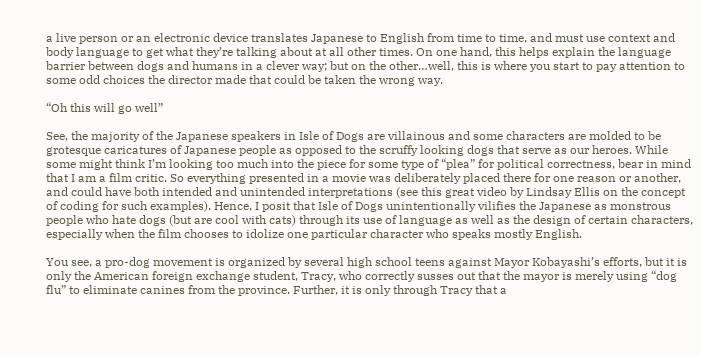a live person or an electronic device translates Japanese to English from time to time, and must use context and body language to get what they’re talking about at all other times. On one hand, this helps explain the language barrier between dogs and humans in a clever way; but on the other…well, this is where you start to pay attention to some odd choices the director made that could be taken the wrong way.

“Oh this will go well”

See, the majority of the Japanese speakers in Isle of Dogs are villainous and some characters are molded to be grotesque caricatures of Japanese people as opposed to the scruffy looking dogs that serve as our heroes. While some might think I’m looking too much into the piece for some type of “plea” for political correctness, bear in mind that I am a film critic. So everything presented in a movie was deliberately placed there for one reason or another, and could have both intended and unintended interpretations (see this great video by Lindsay Ellis on the concept of coding for such examples). Hence, I posit that Isle of Dogs unintentionally vilifies the Japanese as monstrous people who hate dogs (but are cool with cats) through its use of language as well as the design of certain characters, especially when the film chooses to idolize one particular character who speaks mostly English.

You see, a pro-dog movement is organized by several high school teens against Mayor Kobayashi’s efforts, but it is only the American foreign exchange student, Tracy, who correctly susses out that the mayor is merely using “dog flu” to eliminate canines from the province. Further, it is only through Tracy that a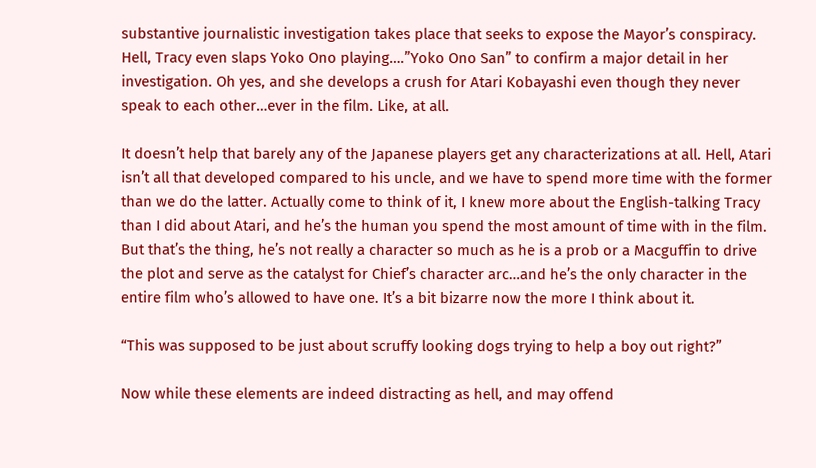substantive journalistic investigation takes place that seeks to expose the Mayor’s conspiracy. Hell, Tracy even slaps Yoko Ono playing….”Yoko Ono San” to confirm a major detail in her investigation. Oh yes, and she develops a crush for Atari Kobayashi even though they never speak to each other…ever in the film. Like, at all.

It doesn’t help that barely any of the Japanese players get any characterizations at all. Hell, Atari isn’t all that developed compared to his uncle, and we have to spend more time with the former than we do the latter. Actually come to think of it, I knew more about the English-talking Tracy than I did about Atari, and he’s the human you spend the most amount of time with in the film. But that’s the thing, he’s not really a character so much as he is a prob or a Macguffin to drive the plot and serve as the catalyst for Chief’s character arc…and he’s the only character in the entire film who’s allowed to have one. It’s a bit bizarre now the more I think about it.

“This was supposed to be just about scruffy looking dogs trying to help a boy out right?”

Now while these elements are indeed distracting as hell, and may offend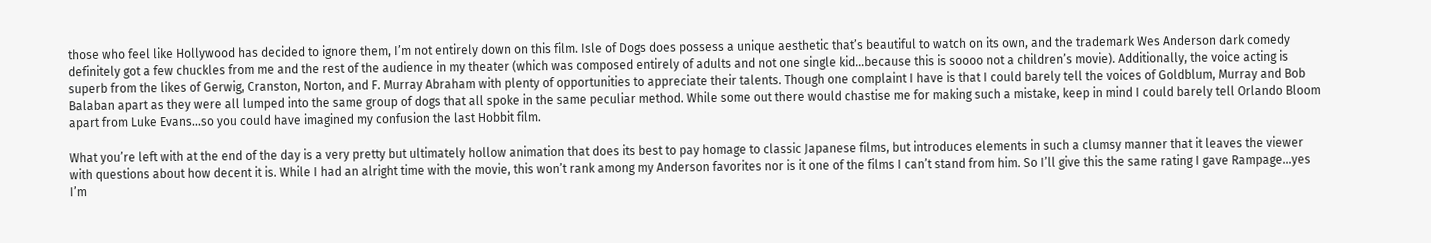those who feel like Hollywood has decided to ignore them, I’m not entirely down on this film. Isle of Dogs does possess a unique aesthetic that’s beautiful to watch on its own, and the trademark Wes Anderson dark comedy definitely got a few chuckles from me and the rest of the audience in my theater (which was composed entirely of adults and not one single kid…because this is soooo not a children’s movie). Additionally, the voice acting is superb from the likes of Gerwig, Cranston, Norton, and F. Murray Abraham with plenty of opportunities to appreciate their talents. Though one complaint I have is that I could barely tell the voices of Goldblum, Murray and Bob Balaban apart as they were all lumped into the same group of dogs that all spoke in the same peculiar method. While some out there would chastise me for making such a mistake, keep in mind I could barely tell Orlando Bloom apart from Luke Evans…so you could have imagined my confusion the last Hobbit film.

What you’re left with at the end of the day is a very pretty but ultimately hollow animation that does its best to pay homage to classic Japanese films, but introduces elements in such a clumsy manner that it leaves the viewer with questions about how decent it is. While I had an alright time with the movie, this won’t rank among my Anderson favorites nor is it one of the films I can’t stand from him. So I’ll give this the same rating I gave Rampage…yes I’m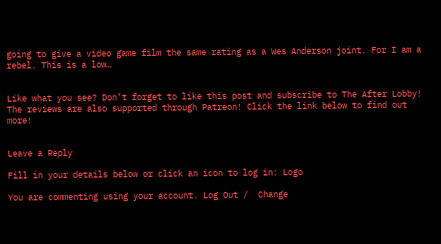going to give a video game film the same rating as a Wes Anderson joint. For I am a rebel. This is a low…


Like what you see? Don’t forget to like this post and subscribe to The After Lobby! The reviews are also supported through Patreon! Click the link below to find out more!


Leave a Reply

Fill in your details below or click an icon to log in: Logo

You are commenting using your account. Log Out /  Change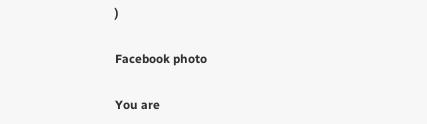)

Facebook photo

You are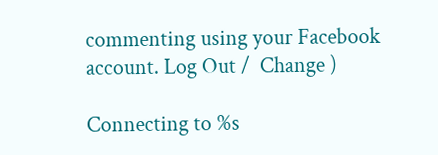commenting using your Facebook account. Log Out /  Change )

Connecting to %s